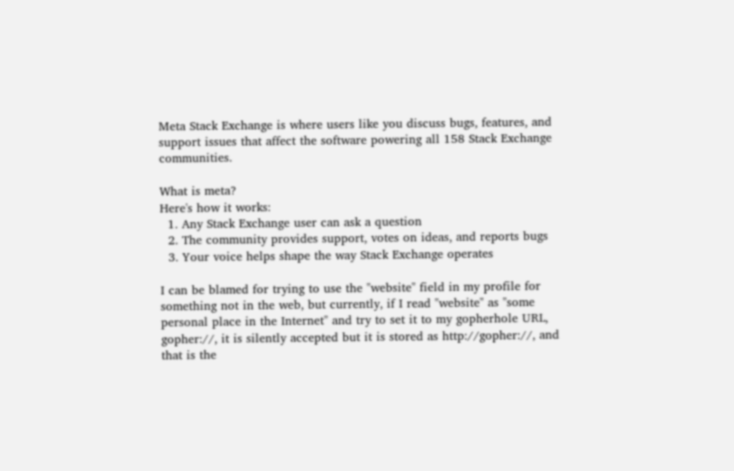Meta Stack Exchange is where users like you discuss bugs, features, and support issues that affect the software powering all 158 Stack Exchange communities.

What is meta?
Here's how it works:
  1. Any Stack Exchange user can ask a question
  2. The community provides support, votes on ideas, and reports bugs
  3. Your voice helps shape the way Stack Exchange operates

I can be blamed for trying to use the "website" field in my profile for something not in the web, but currently, if I read "website" as "some personal place in the Internet" and try to set it to my gopherhole URL, gopher://, it is silently accepted but it is stored as http://gopher://, and that is the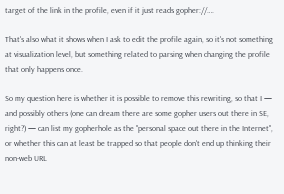target of the link in the profile, even if it just reads gopher://….

That's also what it shows when I ask to edit the profile again, so it's not something at visualization level, but something related to parsing when changing the profile that only happens once.

So my question here is whether it is possible to remove this rewriting, so that I — and possibly others (one can dream there are some gopher users out there in SE, right?) — can list my gopherhole as the "personal space out there in the Internet", or whether this can at least be trapped so that people don't end up thinking their non-web URL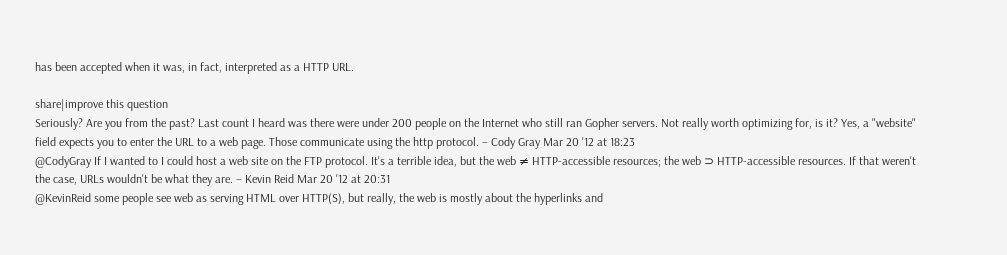has been accepted when it was, in fact, interpreted as a HTTP URL.

share|improve this question
Seriously? Are you from the past? Last count I heard was there were under 200 people on the Internet who still ran Gopher servers. Not really worth optimizing for, is it? Yes, a "website" field expects you to enter the URL to a web page. Those communicate using the http protocol. – Cody Gray Mar 20 '12 at 18:23
@CodyGray If I wanted to I could host a web site on the FTP protocol. It's a terrible idea, but the web ≠ HTTP-accessible resources; the web ⊃ HTTP-accessible resources. If that weren't the case, URLs wouldn't be what they are. – Kevin Reid Mar 20 '12 at 20:31
@KevinReid some people see web as serving HTML over HTTP(S), but really, the web is mostly about the hyperlinks and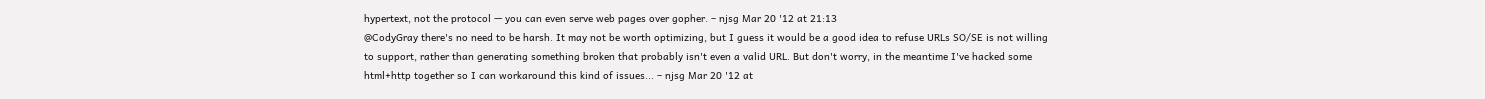hypertext, not the protocol — you can even serve web pages over gopher. – njsg Mar 20 '12 at 21:13
@CodyGray there's no need to be harsh. It may not be worth optimizing, but I guess it would be a good idea to refuse URLs SO/SE is not willing to support, rather than generating something broken that probably isn't even a valid URL. But don't worry, in the meantime I've hacked some html+http together so I can workaround this kind of issues... – njsg Mar 20 '12 at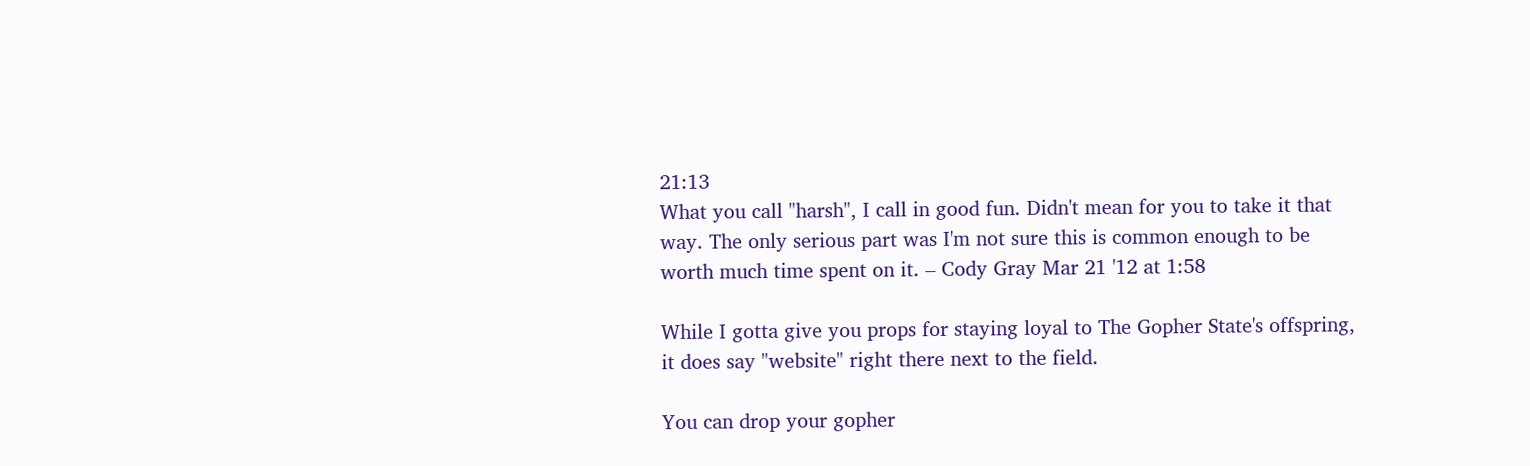21:13
What you call "harsh", I call in good fun. Didn't mean for you to take it that way. The only serious part was I'm not sure this is common enough to be worth much time spent on it. – Cody Gray Mar 21 '12 at 1:58

While I gotta give you props for staying loyal to The Gopher State's offspring, it does say "website" right there next to the field.

You can drop your gopher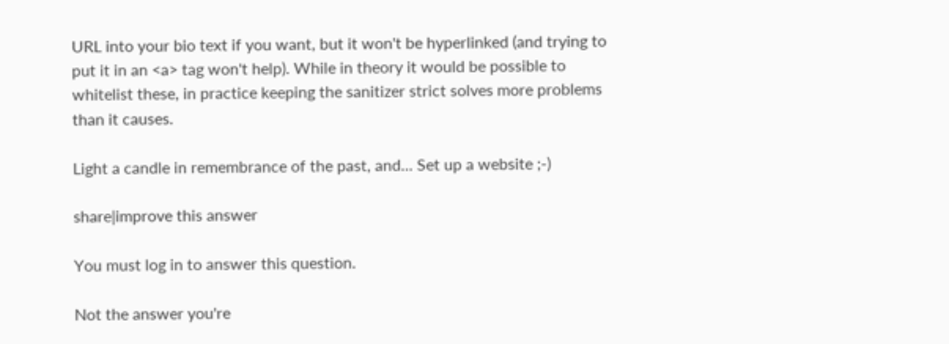URL into your bio text if you want, but it won't be hyperlinked (and trying to put it in an <a> tag won't help). While in theory it would be possible to whitelist these, in practice keeping the sanitizer strict solves more problems than it causes.

Light a candle in remembrance of the past, and... Set up a website ;-)

share|improve this answer

You must log in to answer this question.

Not the answer you're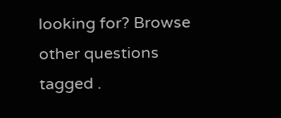looking for? Browse other questions tagged .